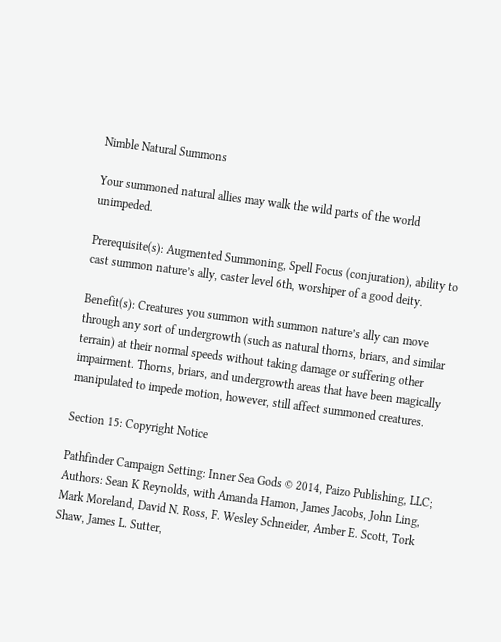Nimble Natural Summons

Your summoned natural allies may walk the wild parts of the world unimpeded.

Prerequisite(s): Augmented Summoning, Spell Focus (conjuration), ability to cast summon nature’s ally, caster level 6th, worshiper of a good deity.

Benefit(s): Creatures you summon with summon nature’s ally can move through any sort of undergrowth (such as natural thorns, briars, and similar terrain) at their normal speeds without taking damage or suffering other impairment. Thorns, briars, and undergrowth areas that have been magically manipulated to impede motion, however, still affect summoned creatures.

Section 15: Copyright Notice

Pathfinder Campaign Setting: Inner Sea Gods © 2014, Paizo Publishing, LLC; Authors: Sean K Reynolds, with Amanda Hamon, James Jacobs, John Ling, Mark Moreland, David N. Ross, F. Wesley Schneider, Amber E. Scott, Tork Shaw, James L. Sutter,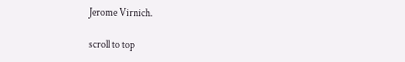Jerome Virnich.

scroll to top